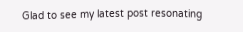Glad to see my latest post resonating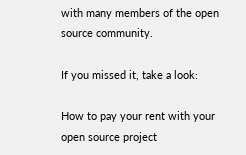with many members of the open source community.

If you missed it, take a look:

How to pay your rent with your open source project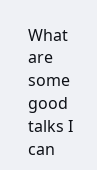What are some good talks I can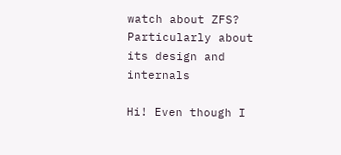watch about ZFS? Particularly about its design and internals

Hi! Even though I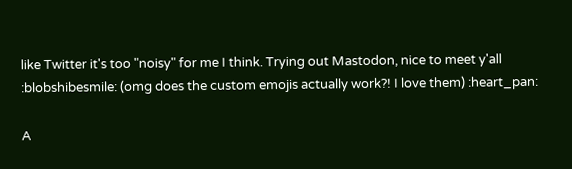like Twitter it's too "noisy" for me I think. Trying out Mastodon, nice to meet y'all :blobshibesmile: (omg does the custom emojis actually work?! I love them) :heart_pan:

A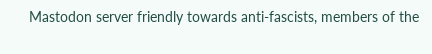Mastodon server friendly towards anti-fascists, members of the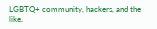LGBTQ+ community, hackers, and the like.